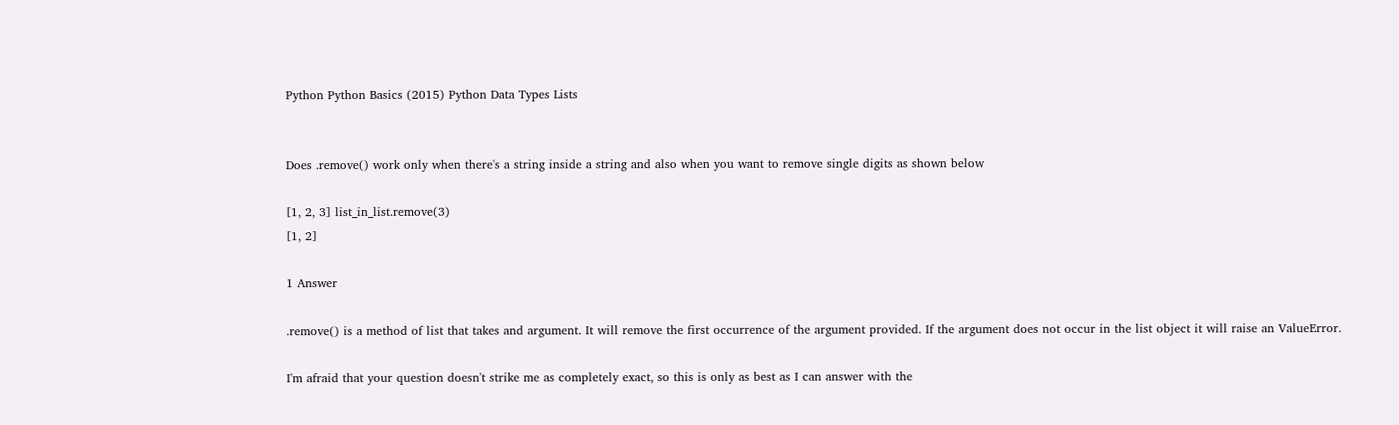Python Python Basics (2015) Python Data Types Lists


Does .remove() work only when there's a string inside a string and also when you want to remove single digits as shown below

[1, 2, 3] list_in_list.remove(3)
[1, 2]

1 Answer

.remove() is a method of list that takes and argument. It will remove the first occurrence of the argument provided. If the argument does not occur in the list object it will raise an ValueError.

I'm afraid that your question doesn't strike me as completely exact, so this is only as best as I can answer with the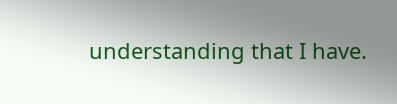understanding that I have.